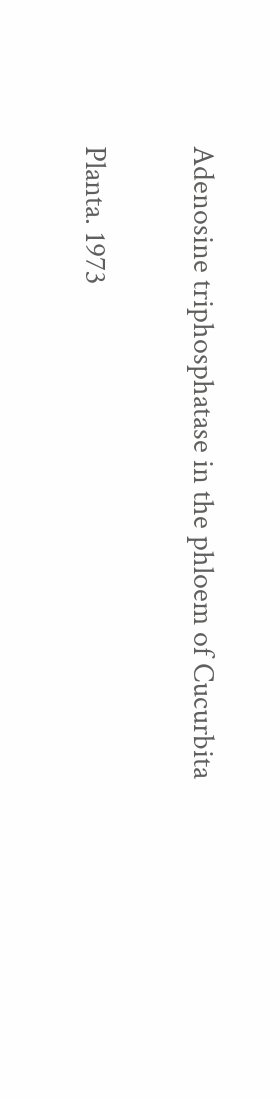Adenosine triphosphatase in the phloem of Cucurbita

Planta. 1973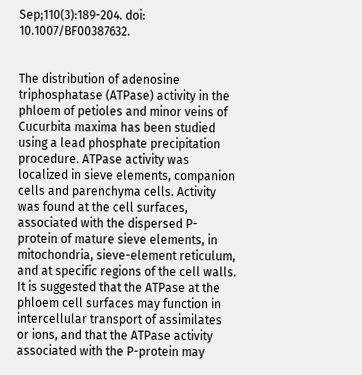Sep;110(3):189-204. doi: 10.1007/BF00387632.


The distribution of adenosine triphosphatase (ATPase) activity in the phloem of petioles and minor veins of Cucurbita maxima has been studied using a lead phosphate precipitation procedure. ATPase activity was localized in sieve elements, companion cells and parenchyma cells. Activity was found at the cell surfaces, associated with the dispersed P-protein of mature sieve elements, in mitochondria, sieve-element reticulum, and at specific regions of the cell walls. It is suggested that the ATPase at the phloem cell surfaces may function in intercellular transport of assimilates or ions, and that the ATPase activity associated with the P-protein may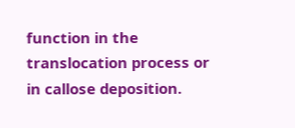function in the translocation process or in callose deposition.